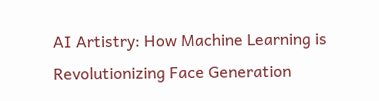AI Artistry: How Machine Learning is Revolutionizing Face Generation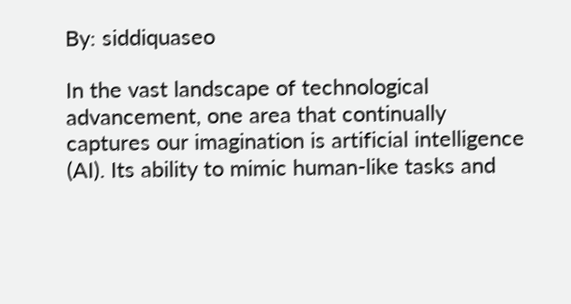By: siddiquaseo

In the vast landscape of technological advancement, one area that continually captures our imagination is artificial intelligence (AI). Its ability to mimic human-like tasks and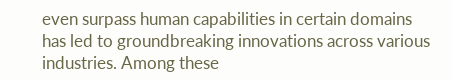even surpass human capabilities in certain domains has led to groundbreaking innovations across various industries. Among these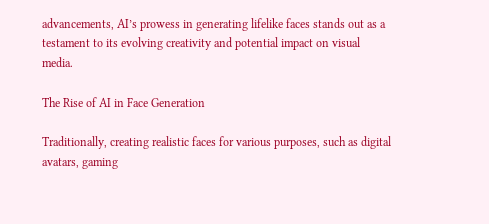advancements, AI’s prowess in generating lifelike faces stands out as a testament to its evolving creativity and potential impact on visual media.

The Rise of AI in Face Generation

Traditionally, creating realistic faces for various purposes, such as digital avatars, gaming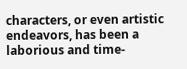characters, or even artistic endeavors, has been a laborious and time-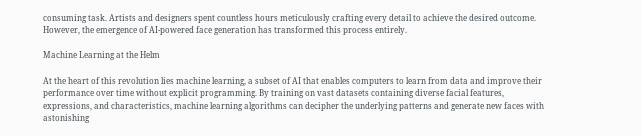consuming task. Artists and designers spent countless hours meticulously crafting every detail to achieve the desired outcome. However, the emergence of AI-powered face generation has transformed this process entirely.

Machine Learning at the Helm

At the heart of this revolution lies machine learning, a subset of AI that enables computers to learn from data and improve their performance over time without explicit programming. By training on vast datasets containing diverse facial features, expressions, and characteristics, machine learning algorithms can decipher the underlying patterns and generate new faces with astonishing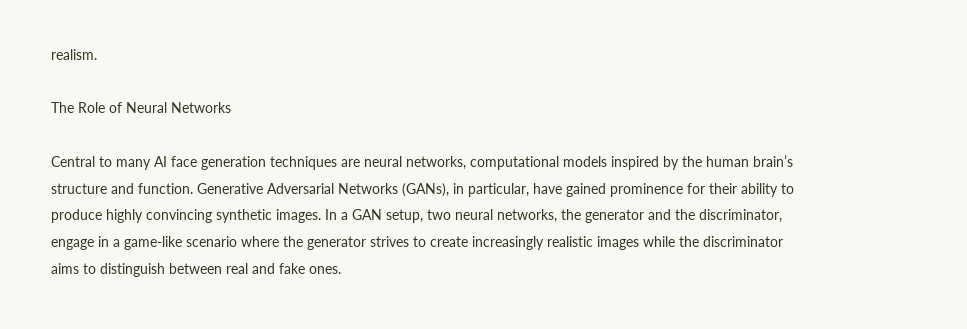realism.

The Role of Neural Networks

Central to many AI face generation techniques are neural networks, computational models inspired by the human brain’s structure and function. Generative Adversarial Networks (GANs), in particular, have gained prominence for their ability to produce highly convincing synthetic images. In a GAN setup, two neural networks, the generator and the discriminator, engage in a game-like scenario where the generator strives to create increasingly realistic images while the discriminator aims to distinguish between real and fake ones.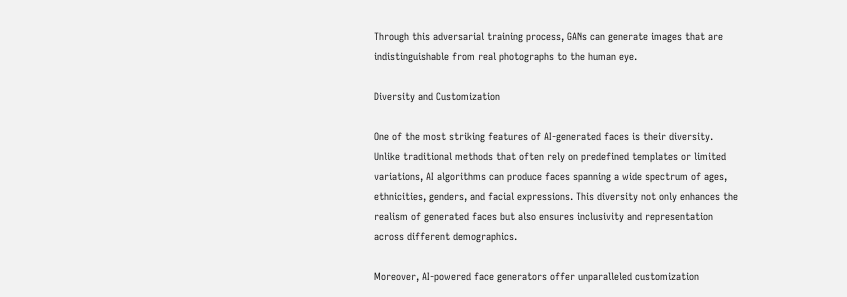Through this adversarial training process, GANs can generate images that are indistinguishable from real photographs to the human eye.

Diversity and Customization

One of the most striking features of AI-generated faces is their diversity. Unlike traditional methods that often rely on predefined templates or limited variations, AI algorithms can produce faces spanning a wide spectrum of ages, ethnicities, genders, and facial expressions. This diversity not only enhances the realism of generated faces but also ensures inclusivity and representation across different demographics.

Moreover, AI-powered face generators offer unparalleled customization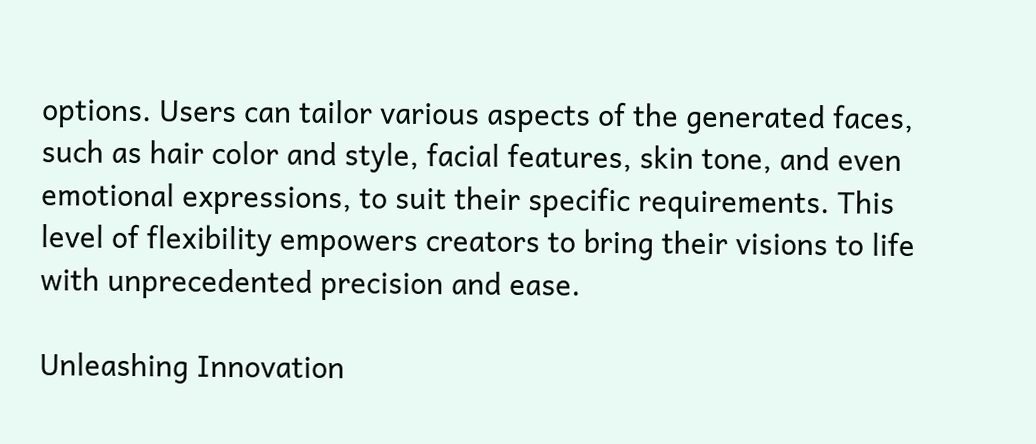options. Users can tailor various aspects of the generated faces, such as hair color and style, facial features, skin tone, and even emotional expressions, to suit their specific requirements. This level of flexibility empowers creators to bring their visions to life with unprecedented precision and ease.

Unleashing Innovation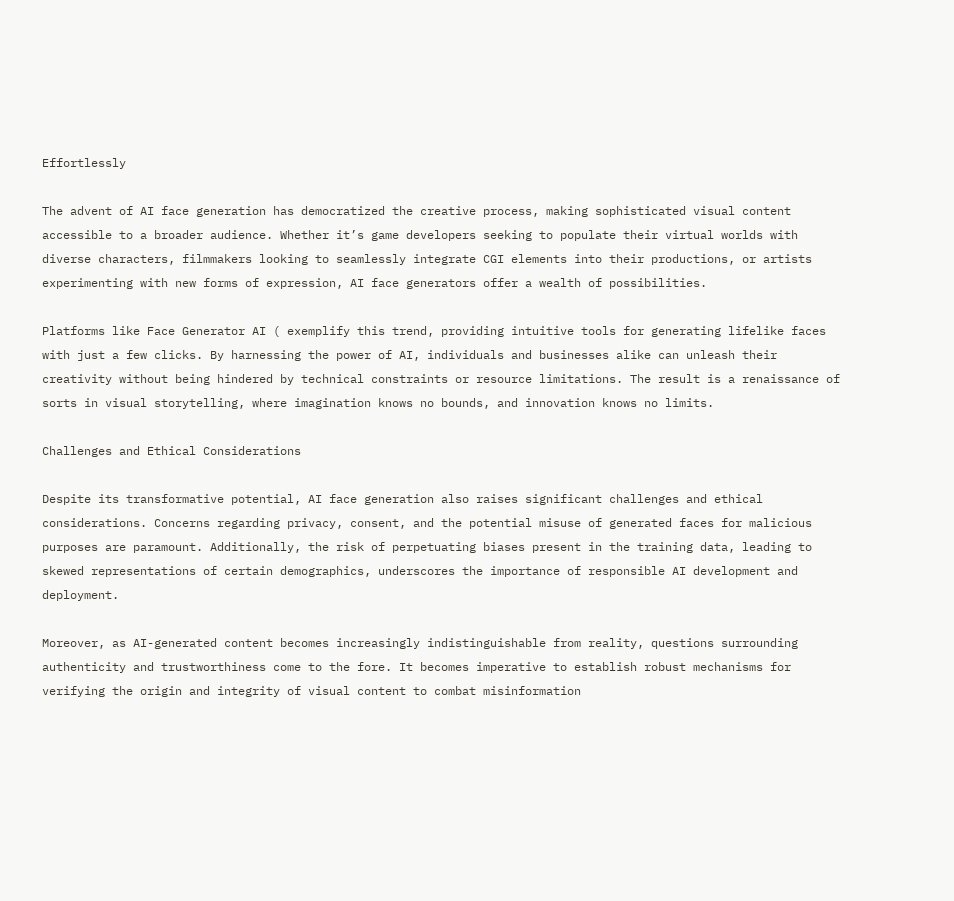Effortlessly

The advent of AI face generation has democratized the creative process, making sophisticated visual content accessible to a broader audience. Whether it’s game developers seeking to populate their virtual worlds with diverse characters, filmmakers looking to seamlessly integrate CGI elements into their productions, or artists experimenting with new forms of expression, AI face generators offer a wealth of possibilities.

Platforms like Face Generator AI ( exemplify this trend, providing intuitive tools for generating lifelike faces with just a few clicks. By harnessing the power of AI, individuals and businesses alike can unleash their creativity without being hindered by technical constraints or resource limitations. The result is a renaissance of sorts in visual storytelling, where imagination knows no bounds, and innovation knows no limits.

Challenges and Ethical Considerations

Despite its transformative potential, AI face generation also raises significant challenges and ethical considerations. Concerns regarding privacy, consent, and the potential misuse of generated faces for malicious purposes are paramount. Additionally, the risk of perpetuating biases present in the training data, leading to skewed representations of certain demographics, underscores the importance of responsible AI development and deployment.

Moreover, as AI-generated content becomes increasingly indistinguishable from reality, questions surrounding authenticity and trustworthiness come to the fore. It becomes imperative to establish robust mechanisms for verifying the origin and integrity of visual content to combat misinformation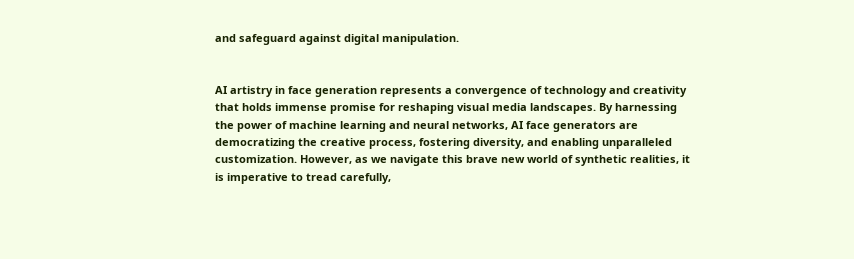and safeguard against digital manipulation.


AI artistry in face generation represents a convergence of technology and creativity that holds immense promise for reshaping visual media landscapes. By harnessing the power of machine learning and neural networks, AI face generators are democratizing the creative process, fostering diversity, and enabling unparalleled customization. However, as we navigate this brave new world of synthetic realities, it is imperative to tread carefully,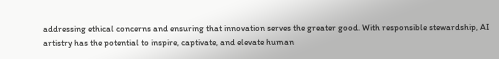addressing ethical concerns and ensuring that innovation serves the greater good. With responsible stewardship, AI artistry has the potential to inspire, captivate, and elevate human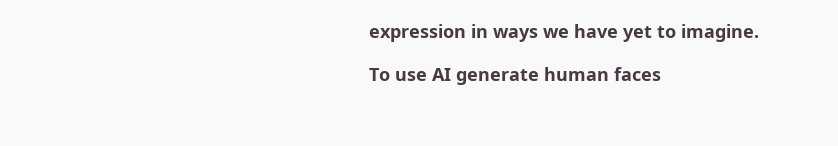expression in ways we have yet to imagine.

To use AI generate human faces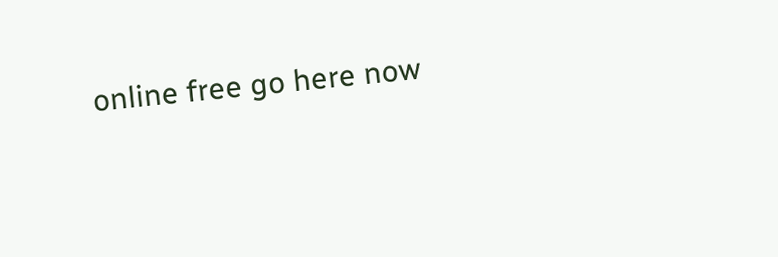online free go here now